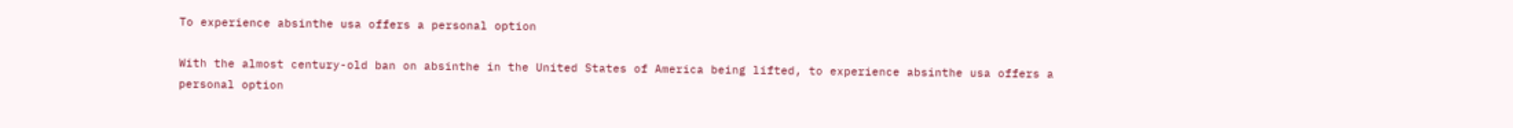To experience absinthe usa offers a personal option

With the almost century-old ban on absinthe in the United States of America being lifted, to experience absinthe usa offers a personal option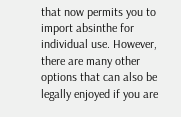that now permits you to import absinthe for individual use. However, there are many other options that can also be legally enjoyed if you are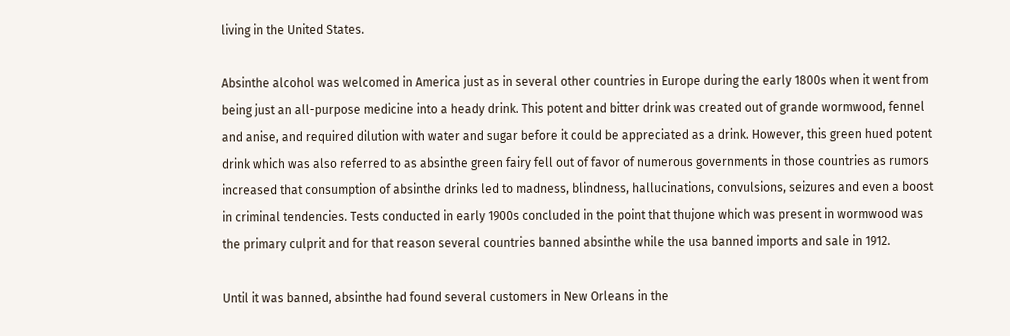living in the United States.

Absinthe alcohol was welcomed in America just as in several other countries in Europe during the early 1800s when it went from being just an all-purpose medicine into a heady drink. This potent and bitter drink was created out of grande wormwood, fennel and anise, and required dilution with water and sugar before it could be appreciated as a drink. However, this green hued potent drink which was also referred to as absinthe green fairy fell out of favor of numerous governments in those countries as rumors increased that consumption of absinthe drinks led to madness, blindness, hallucinations, convulsions, seizures and even a boost in criminal tendencies. Tests conducted in early 1900s concluded in the point that thujone which was present in wormwood was the primary culprit and for that reason several countries banned absinthe while the usa banned imports and sale in 1912.

Until it was banned, absinthe had found several customers in New Orleans in the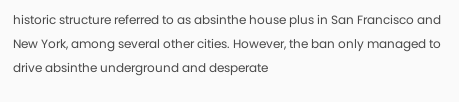historic structure referred to as absinthe house plus in San Francisco and New York, among several other cities. However, the ban only managed to drive absinthe underground and desperate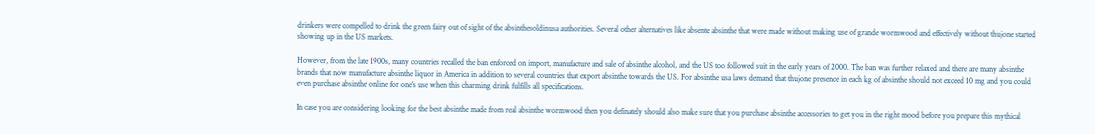drinkers were compelled to drink the green fairy out of sight of the absinthesoldinusa authorities. Several other alternatives like absente absinthe that were made without making use of grande wormwood and effectively without thujone started showing up in the US markets.

However, from the late 1900s, many countries recalled the ban enforced on import, manufacture and sale of absinthe alcohol, and the US too followed suit in the early years of 2000. The ban was further relaxed and there are many absinthe brands that now manufacture absinthe liquor in America in addition to several countries that export absinthe towards the US. For absinthe usa laws demand that thujone presence in each kg of absinthe should not exceed 10 mg and you could even purchase absinthe online for one’s use when this charming drink fulfills all specifications.

In case you are considering looking for the best absinthe made from real absinthe wormwood then you definately should also make sure that you purchase absinthe accessories to get you in the right mood before you prepare this mythical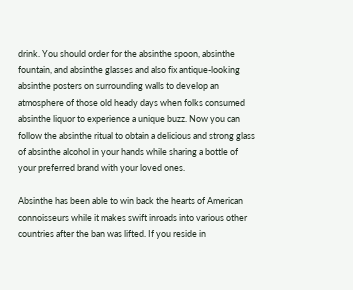drink. You should order for the absinthe spoon, absinthe fountain, and absinthe glasses and also fix antique-looking absinthe posters on surrounding walls to develop an atmosphere of those old heady days when folks consumed absinthe liquor to experience a unique buzz. Now you can follow the absinthe ritual to obtain a delicious and strong glass of absinthe alcohol in your hands while sharing a bottle of your preferred brand with your loved ones.

Absinthe has been able to win back the hearts of American connoisseurs while it makes swift inroads into various other countries after the ban was lifted. If you reside in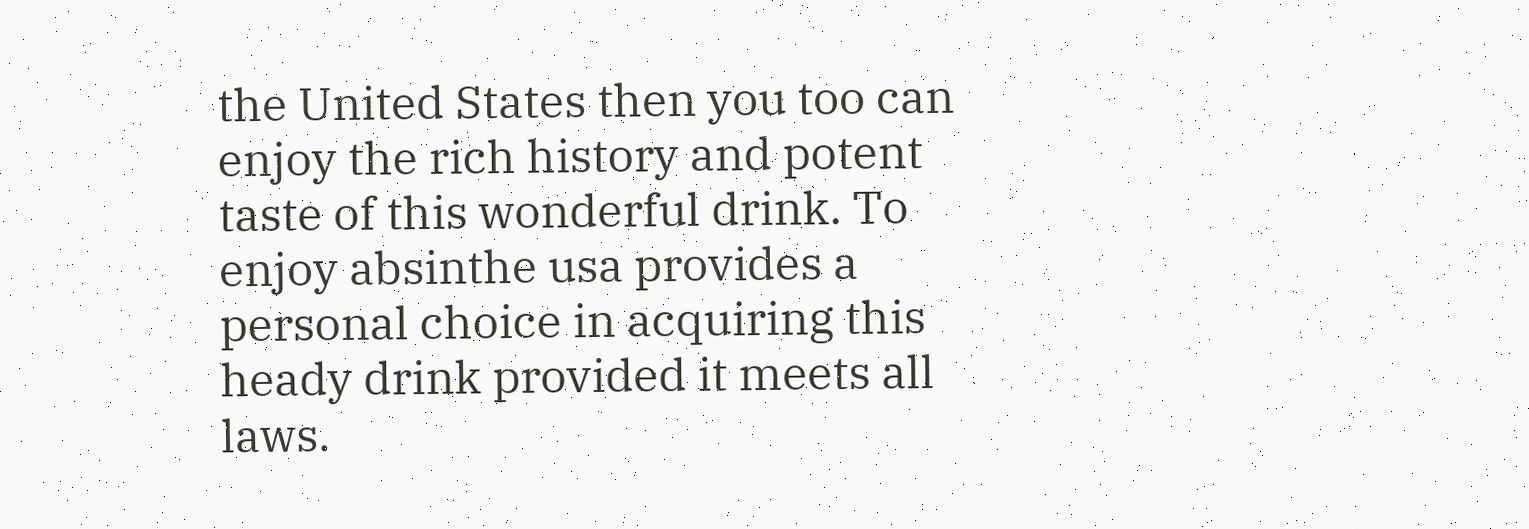the United States then you too can enjoy the rich history and potent taste of this wonderful drink. To enjoy absinthe usa provides a personal choice in acquiring this heady drink provided it meets all laws.